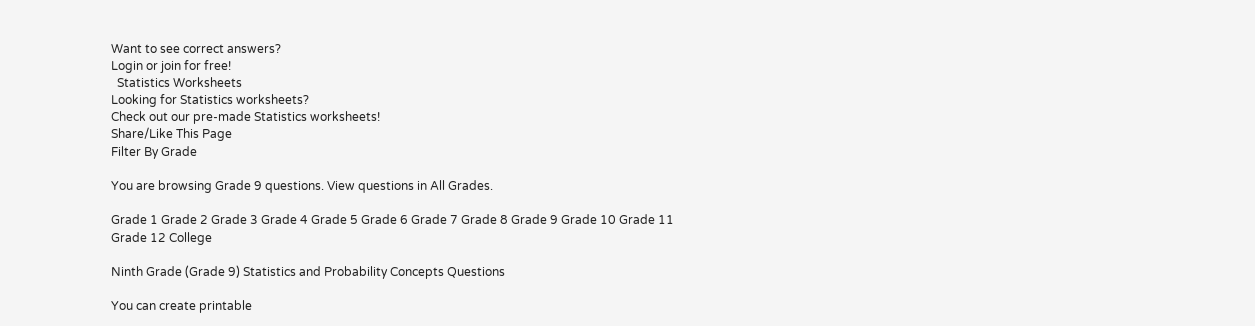Want to see correct answers?
Login or join for free!
  Statistics Worksheets
Looking for Statistics worksheets?
Check out our pre-made Statistics worksheets!
Share/Like This Page
Filter By Grade

You are browsing Grade 9 questions. View questions in All Grades.

Grade 1 Grade 2 Grade 3 Grade 4 Grade 5 Grade 6 Grade 7 Grade 8 Grade 9 Grade 10 Grade 11 Grade 12 College

Ninth Grade (Grade 9) Statistics and Probability Concepts Questions

You can create printable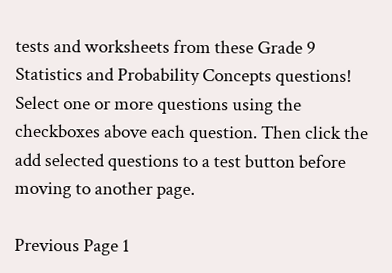tests and worksheets from these Grade 9 Statistics and Probability Concepts questions! Select one or more questions using the checkboxes above each question. Then click the add selected questions to a test button before moving to another page.

Previous Page 1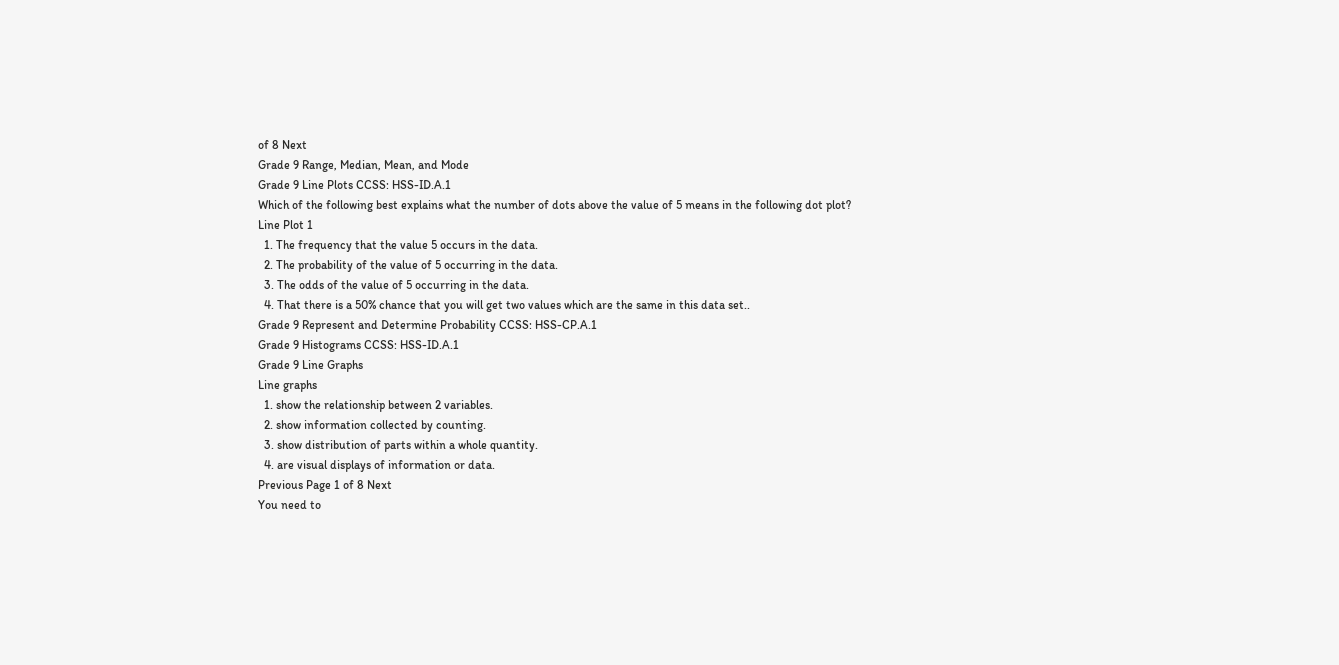of 8 Next
Grade 9 Range, Median, Mean, and Mode
Grade 9 Line Plots CCSS: HSS-ID.A.1
Which of the following best explains what the number of dots above the value of 5 means in the following dot plot?
Line Plot 1
  1. The frequency that the value 5 occurs in the data.
  2. The probability of the value of 5 occurring in the data.
  3. The odds of the value of 5 occurring in the data.
  4. That there is a 50% chance that you will get two values which are the same in this data set..
Grade 9 Represent and Determine Probability CCSS: HSS-CP.A.1
Grade 9 Histograms CCSS: HSS-ID.A.1
Grade 9 Line Graphs
Line graphs
  1. show the relationship between 2 variables.
  2. show information collected by counting.
  3. show distribution of parts within a whole quantity.
  4. are visual displays of information or data.
Previous Page 1 of 8 Next
You need to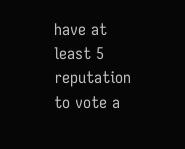have at least 5 reputation to vote a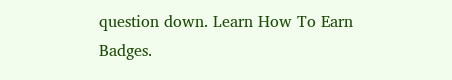question down. Learn How To Earn Badges.